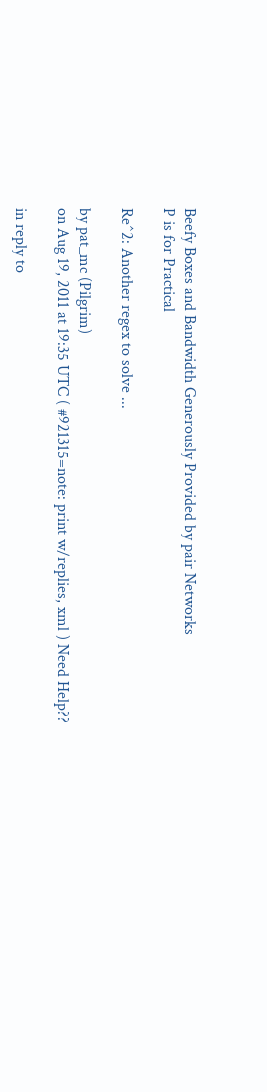Beefy Boxes and Bandwidth Generously Provided by pair Networks
P is for Practical

Re^2: Another regex to solve ...

by pat_mc (Pilgrim)
on Aug 19, 2011 at 19:35 UTC ( #921315=note: print w/replies, xml ) Need Help??

in reply to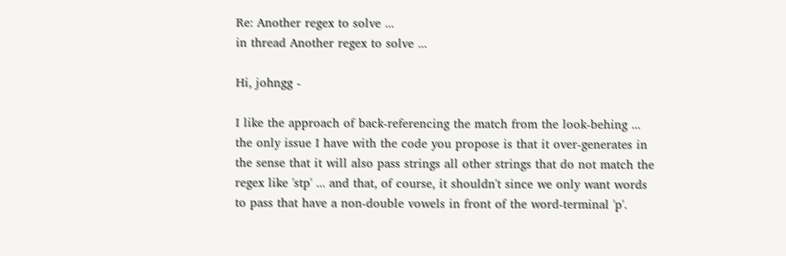Re: Another regex to solve ...
in thread Another regex to solve ...

Hi, johngg -

I like the approach of back-referencing the match from the look-behing ... the only issue I have with the code you propose is that it over-generates in the sense that it will also pass strings all other strings that do not match the regex like 'stp' ... and that, of course, it shouldn't since we only want words to pass that have a non-double vowels in front of the word-terminal 'p'.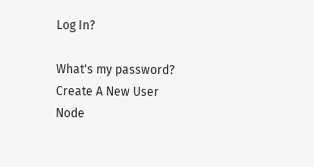Log In?

What's my password?
Create A New User
Node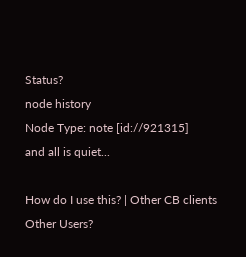Status?
node history
Node Type: note [id://921315]
and all is quiet...

How do I use this? | Other CB clients
Other Users?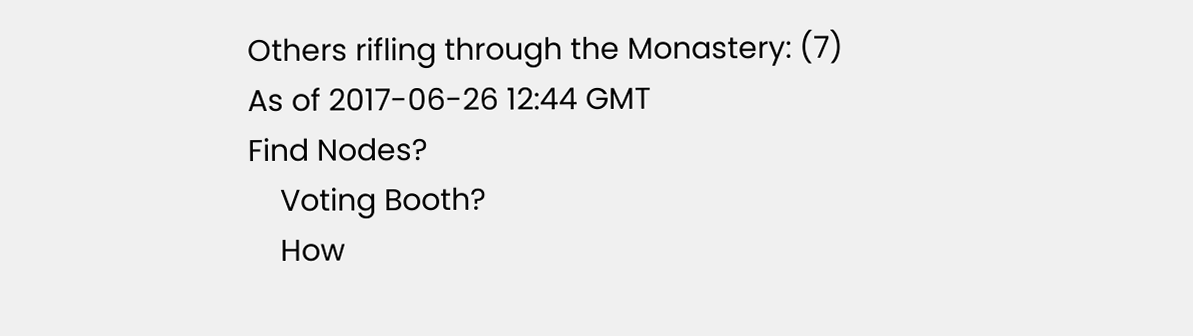Others rifling through the Monastery: (7)
As of 2017-06-26 12:44 GMT
Find Nodes?
    Voting Booth?
    How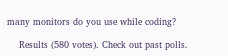many monitors do you use while coding?

    Results (580 votes). Check out past polls.